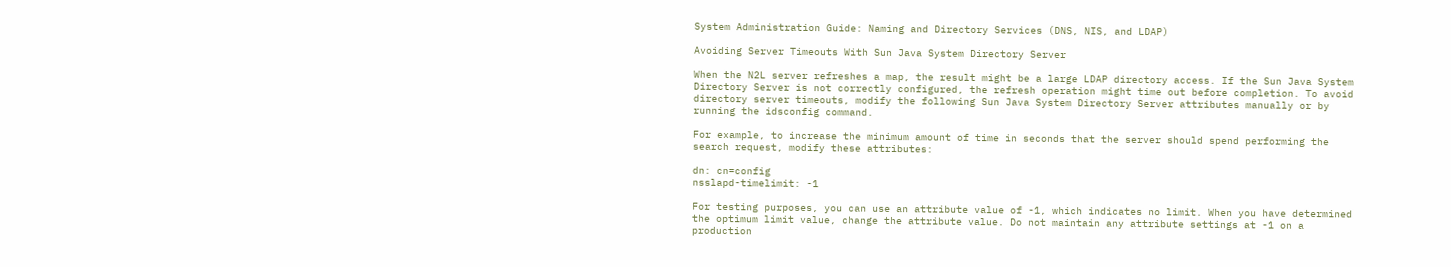System Administration Guide: Naming and Directory Services (DNS, NIS, and LDAP)

Avoiding Server Timeouts With Sun Java System Directory Server

When the N2L server refreshes a map, the result might be a large LDAP directory access. If the Sun Java System Directory Server is not correctly configured, the refresh operation might time out before completion. To avoid directory server timeouts, modify the following Sun Java System Directory Server attributes manually or by running the idsconfig command.

For example, to increase the minimum amount of time in seconds that the server should spend performing the search request, modify these attributes:

dn: cn=config
nsslapd-timelimit: -1

For testing purposes, you can use an attribute value of -1, which indicates no limit. When you have determined the optimum limit value, change the attribute value. Do not maintain any attribute settings at -1 on a production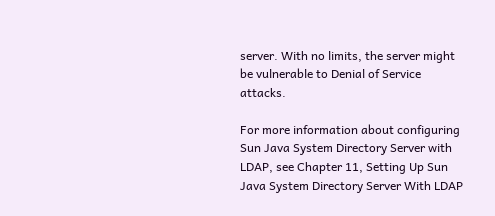server. With no limits, the server might be vulnerable to Denial of Service attacks.

For more information about configuring Sun Java System Directory Server with LDAP, see Chapter 11, Setting Up Sun Java System Directory Server With LDAP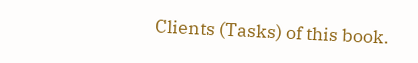Clients (Tasks) of this book.